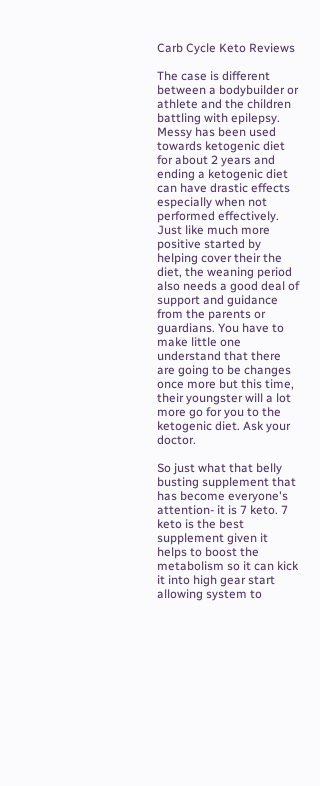Carb Cycle Keto Reviews

The case is different between a bodybuilder or athlete and the children battling with epilepsy. Messy has been used towards ketogenic diet for about 2 years and ending a ketogenic diet can have drastic effects especially when not performed effectively. Just like much more positive started by helping cover their the diet, the weaning period also needs a good deal of support and guidance from the parents or guardians. You have to make little one understand that there are going to be changes once more but this time, their youngster will a lot more go for you to the ketogenic diet. Ask your doctor.

So just what that belly busting supplement that has become everyone's attention- it is 7 keto. 7 keto is the best supplement given it helps to boost the metabolism so it can kick it into high gear start allowing system to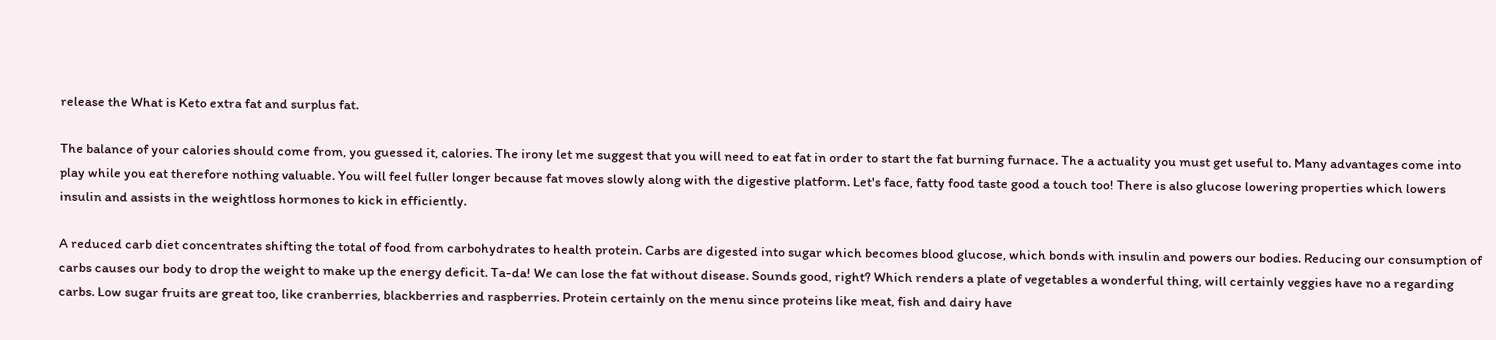release the What is Keto extra fat and surplus fat.

The balance of your calories should come from, you guessed it, calories. The irony let me suggest that you will need to eat fat in order to start the fat burning furnace. The a actuality you must get useful to. Many advantages come into play while you eat therefore nothing valuable. You will feel fuller longer because fat moves slowly along with the digestive platform. Let's face, fatty food taste good a touch too! There is also glucose lowering properties which lowers insulin and assists in the weightloss hormones to kick in efficiently.

A reduced carb diet concentrates shifting the total of food from carbohydrates to health protein. Carbs are digested into sugar which becomes blood glucose, which bonds with insulin and powers our bodies. Reducing our consumption of carbs causes our body to drop the weight to make up the energy deficit. Ta-da! We can lose the fat without disease. Sounds good, right? Which renders a plate of vegetables a wonderful thing, will certainly veggies have no a regarding carbs. Low sugar fruits are great too, like cranberries, blackberries and raspberries. Protein certainly on the menu since proteins like meat, fish and dairy have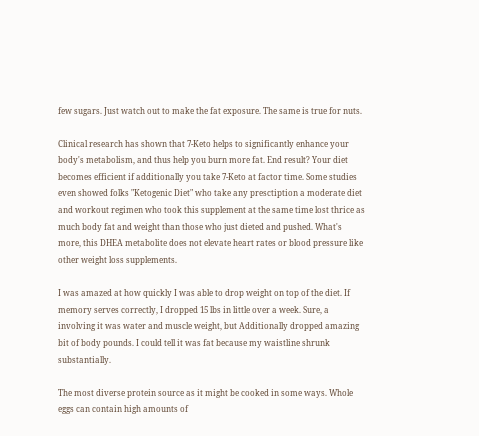few sugars. Just watch out to make the fat exposure. The same is true for nuts.

Clinical research has shown that 7-Keto helps to significantly enhance your body's metabolism, and thus help you burn more fat. End result? Your diet becomes efficient if additionally you take 7-Keto at factor time. Some studies even showed folks "Ketogenic Diet" who take any presctiption a moderate diet and workout regimen who took this supplement at the same time lost thrice as much body fat and weight than those who just dieted and pushed. What's more, this DHEA metabolite does not elevate heart rates or blood pressure like other weight loss supplements.

I was amazed at how quickly I was able to drop weight on top of the diet. If memory serves correctly, I dropped 15 lbs in little over a week. Sure, a involving it was water and muscle weight, but Additionally dropped amazing bit of body pounds. I could tell it was fat because my waistline shrunk substantially.

The most diverse protein source as it might be cooked in some ways. Whole eggs can contain high amounts of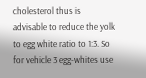cholesterol thus is advisable to reduce the yolk to egg white ratio to 1:3. So for vehicle 3 egg-whites use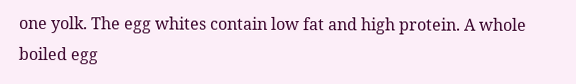one yolk. The egg whites contain low fat and high protein. A whole boiled egg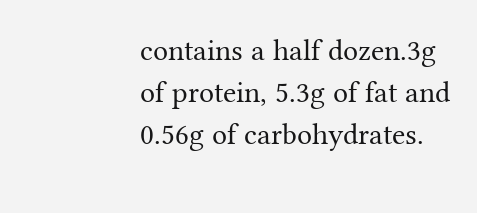contains a half dozen.3g of protein, 5.3g of fat and 0.56g of carbohydrates.